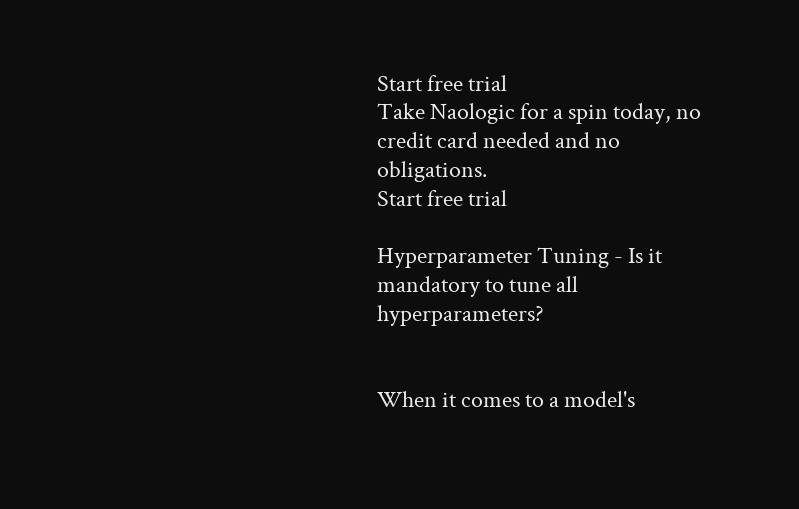Start free trial
Take Naologic for a spin today, no credit card needed and no obligations.
Start free trial

Hyperparameter Tuning - Is it mandatory to tune all hyperparameters?


When it comes to a model's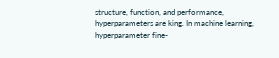structure, function, and performance, hyperparameters are king. In machine learning, hyperparameter fine-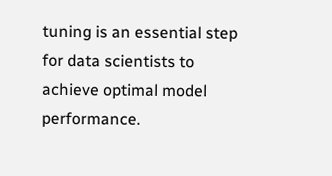tuning is an essential step for data scientists to achieve optimal model performance.